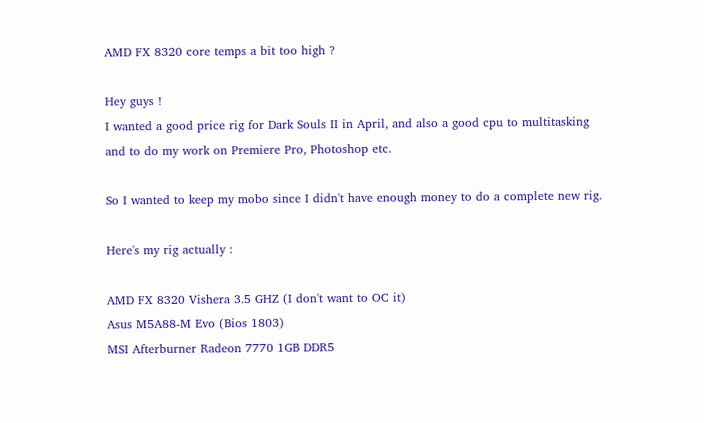AMD FX 8320 core temps a bit too high ?

Hey guys !
I wanted a good price rig for Dark Souls II in April, and also a good cpu to multitasking and to do my work on Premiere Pro, Photoshop etc.

So I wanted to keep my mobo since I didn't have enough money to do a complete new rig.

Here's my rig actually :

AMD FX 8320 Vishera 3.5 GHZ (I don't want to OC it)
Asus M5A88-M Evo (Bios 1803)
MSI Afterburner Radeon 7770 1GB DDR5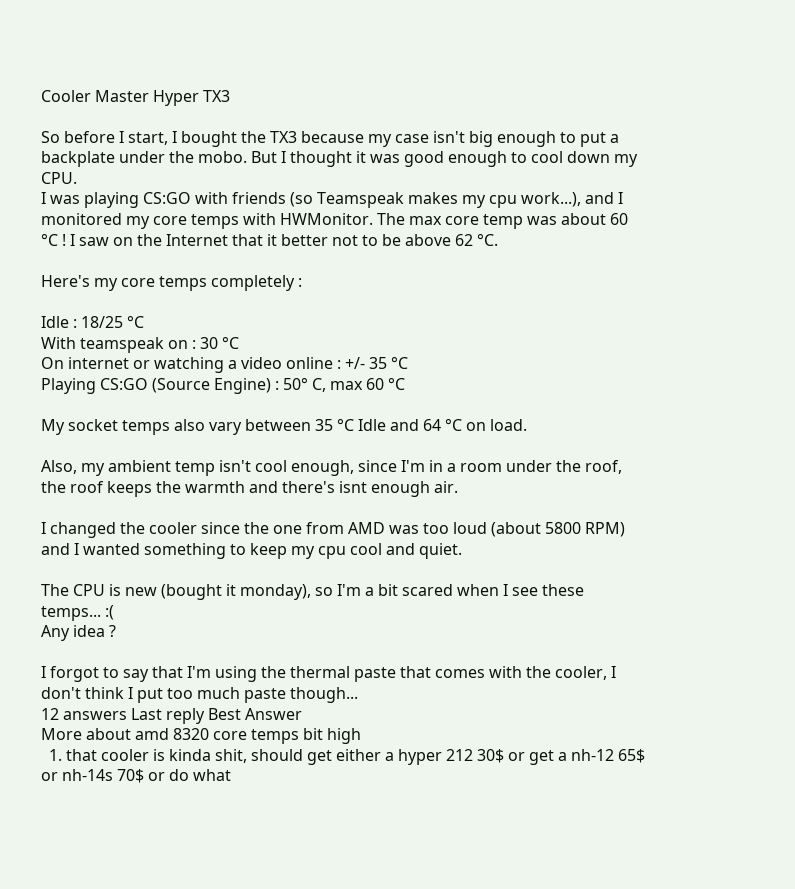Cooler Master Hyper TX3

So before I start, I bought the TX3 because my case isn't big enough to put a backplate under the mobo. But I thought it was good enough to cool down my CPU.
I was playing CS:GO with friends (so Teamspeak makes my cpu work...), and I monitored my core temps with HWMonitor. The max core temp was about 60 °C ! I saw on the Internet that it better not to be above 62 °C.

Here's my core temps completely :

Idle : 18/25 °C
With teamspeak on : 30 °C
On internet or watching a video online : +/- 35 °C
Playing CS:GO (Source Engine) : 50° C, max 60 °C

My socket temps also vary between 35 °C Idle and 64 °C on load.

Also, my ambient temp isn't cool enough, since I'm in a room under the roof, the roof keeps the warmth and there's isnt enough air.

I changed the cooler since the one from AMD was too loud (about 5800 RPM) and I wanted something to keep my cpu cool and quiet.

The CPU is new (bought it monday), so I'm a bit scared when I see these temps... :(
Any idea ?

I forgot to say that I'm using the thermal paste that comes with the cooler, I don't think I put too much paste though...
12 answers Last reply Best Answer
More about amd 8320 core temps bit high
  1. that cooler is kinda shit, should get either a hyper 212 30$ or get a nh-12 65$ or nh-14s 70$ or do what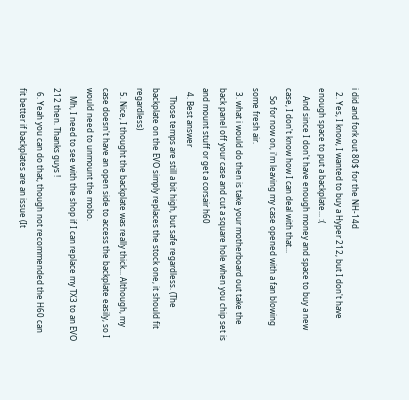i did and fork out 80$ for the NH-14d
  2. Yes, I know, I wanted to buy a Hyper 212, but I don't have enough space to put a backplate... :(
    And since I don't have enough money and space to buy a new case, I don't know how I can deal with that...
    So for now on, i'm leaving my case opened with a fan blowing some fresh air.
  3. what i would do then is take your motherboard out take the back panel off your case and cut a square hole when you chip set is and mount stuff or get a corsair h60
  4. Best answer
    Those temps are still a bit high, but safe regardless. (The backplate on the EVO simply replaces the stock one, it should fit regardless)
  5. Nice, I thought the backplate was really thick... Although, my case doesn't have an open side to access the backplate easily, so I would need to unmount the mobo.
    Mh, I need to see with the shop if I can replace my TX3 to an EVO 212 then. Thanks guys !
  6. Yeah you can do that, though not recommended the H60 can fit better if backplates are an issue (It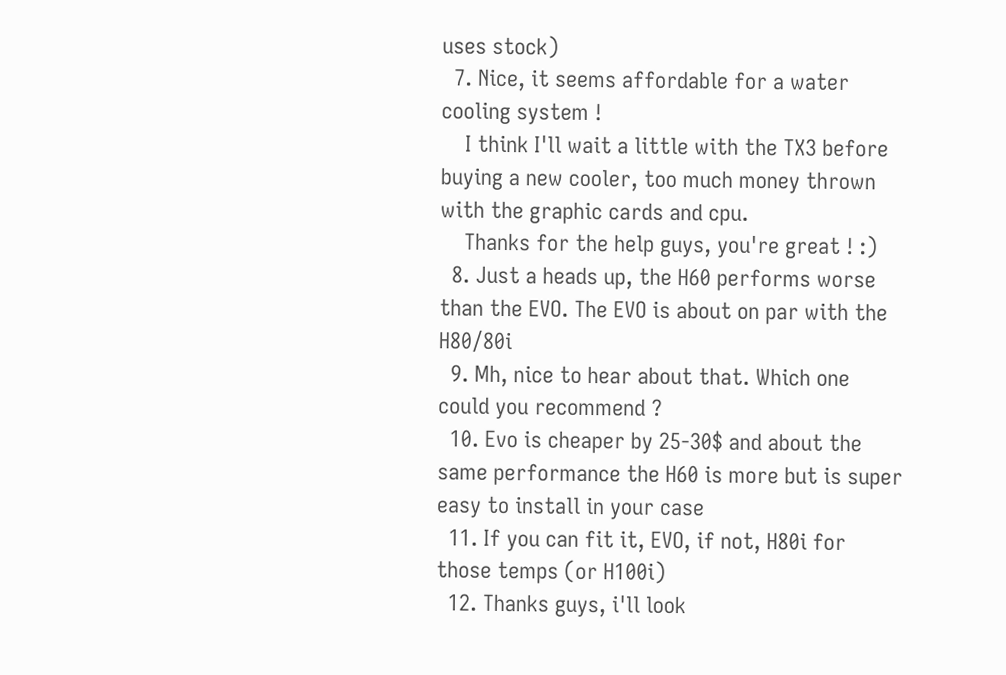uses stock)
  7. Nice, it seems affordable for a water cooling system !
    I think I'll wait a little with the TX3 before buying a new cooler, too much money thrown with the graphic cards and cpu.
    Thanks for the help guys, you're great ! :)
  8. Just a heads up, the H60 performs worse than the EVO. The EVO is about on par with the H80/80i
  9. Mh, nice to hear about that. Which one could you recommend ?
  10. Evo is cheaper by 25-30$ and about the same performance the H60 is more but is super easy to install in your case
  11. If you can fit it, EVO, if not, H80i for those temps (or H100i)
  12. Thanks guys, i'll look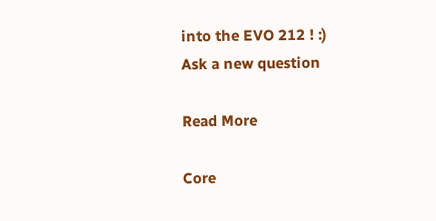into the EVO 212 ! :)
Ask a new question

Read More

Core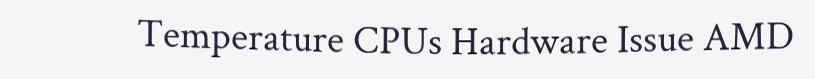Temperature CPUs Hardware Issue AMD